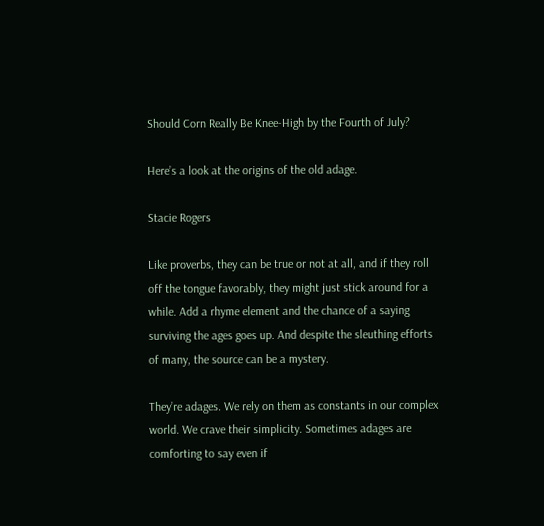Should Corn Really Be Knee-High by the Fourth of July?

Here’s a look at the origins of the old adage.

Stacie Rogers

Like proverbs, they can be true or not at all, and if they roll off the tongue favorably, they might just stick around for a while. Add a rhyme element and the chance of a saying surviving the ages goes up. And despite the sleuthing efforts of many, the source can be a mystery.

They’re adages. We rely on them as constants in our complex world. We crave their simplicity. Sometimes adages are comforting to say even if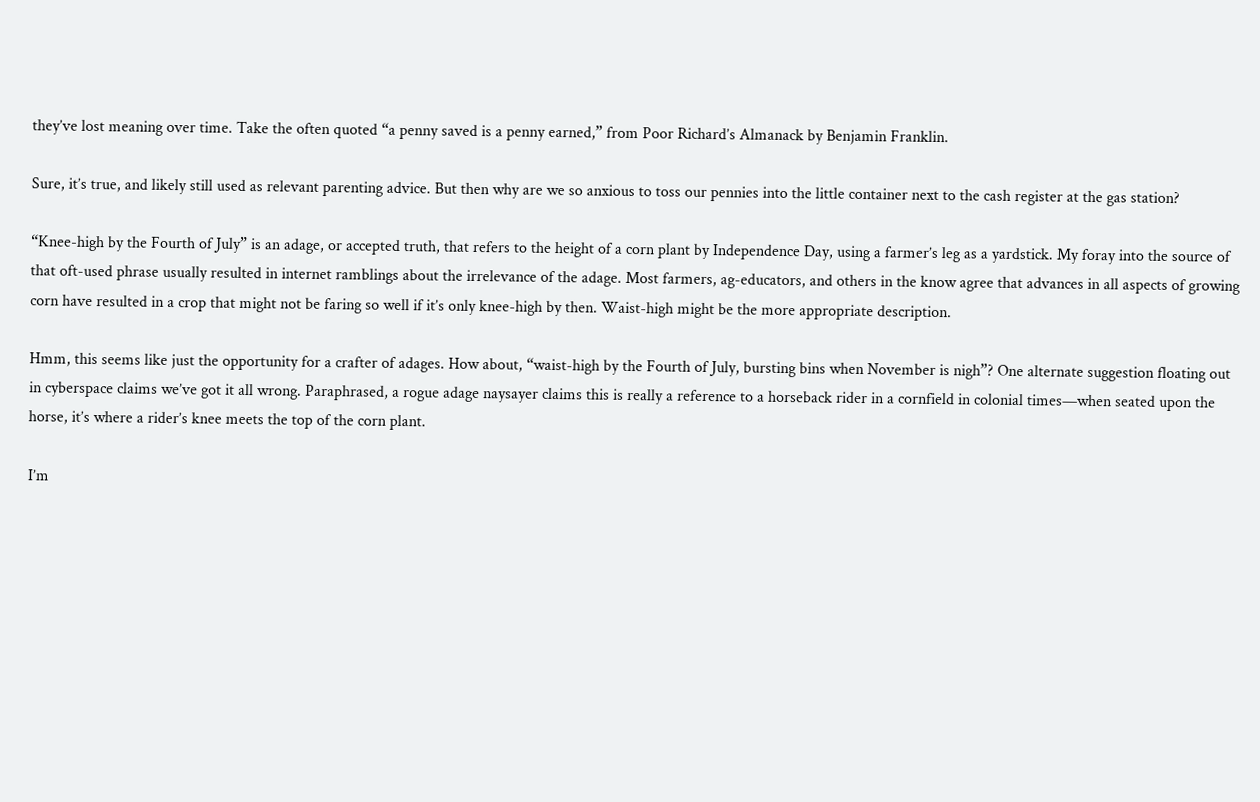they’ve lost meaning over time. Take the often quoted “a penny saved is a penny earned,” from Poor Richard’s Almanack by Benjamin Franklin.

Sure, it’s true, and likely still used as relevant parenting advice. But then why are we so anxious to toss our pennies into the little container next to the cash register at the gas station?

“Knee-high by the Fourth of July” is an adage, or accepted truth, that refers to the height of a corn plant by Independence Day, using a farmer’s leg as a yardstick. My foray into the source of that oft-used phrase usually resulted in internet ramblings about the irrelevance of the adage. Most farmers, ag-educators, and others in the know agree that advances in all aspects of growing corn have resulted in a crop that might not be faring so well if it’s only knee-high by then. Waist-high might be the more appropriate description.

Hmm, this seems like just the opportunity for a crafter of adages. How about, “waist-high by the Fourth of July, bursting bins when November is nigh”? One alternate suggestion floating out in cyberspace claims we’ve got it all wrong. Paraphrased, a rogue adage naysayer claims this is really a reference to a horseback rider in a cornfield in colonial times—when seated upon the horse, it’s where a rider’s knee meets the top of the corn plant.

I’m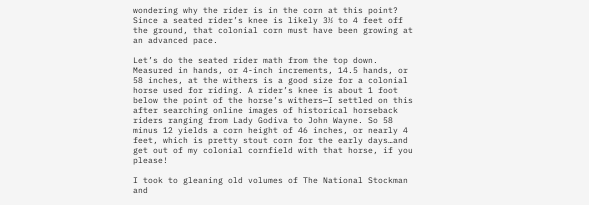wondering why the rider is in the corn at this point? Since a seated rider’s knee is likely 3½ to 4 feet off the ground, that colonial corn must have been growing at an advanced pace.

Let’s do the seated rider math from the top down. Measured in hands, or 4-inch increments, 14.5 hands, or 58 inches, at the withers is a good size for a colonial horse used for riding. A rider’s knee is about 1 foot below the point of the horse’s withers—I settled on this after searching online images of historical horseback riders ranging from Lady Godiva to John Wayne. So 58 minus 12 yields a corn height of 46 inches, or nearly 4 feet, which is pretty stout corn for the early days…and get out of my colonial cornfield with that horse, if you please!

I took to gleaning old volumes of The National Stockman and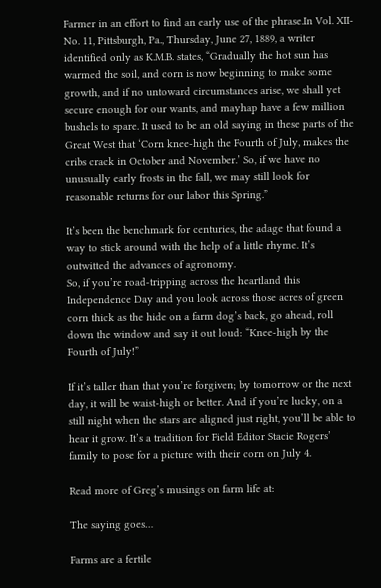Farmer in an effort to find an early use of the phrase.In Vol. XII-No. 11, Pittsburgh, Pa., Thursday, June 27, 1889, a writer identified only as K.M.B. states, “Gradually the hot sun has warmed the soil, and corn is now beginning to make some growth, and if no untoward circumstances arise, we shall yet secure enough for our wants, and mayhap have a few million bushels to spare. It used to be an old saying in these parts of the Great West that ‘Corn knee-high the Fourth of July, makes the cribs crack in October and November.’ So, if we have no unusually early frosts in the fall, we may still look for reasonable returns for our labor this Spring.”

It’s been the benchmark for centuries, the adage that found a way to stick around with the help of a little rhyme. It’s outwitted the advances of agronomy.
So, if you’re road-tripping across the heartland this Independence Day and you look across those acres of green corn thick as the hide on a farm dog’s back, go ahead, roll down the window and say it out loud: “Knee-high by the Fourth of July!”

If it’s taller than that you’re forgiven; by tomorrow or the next day, it will be waist-high or better. And if you’re lucky, on a still night when the stars are aligned just right, you’ll be able to hear it grow. It’s a tradition for Field Editor Stacie Rogers’ family to pose for a picture with their corn on July 4.

Read more of Greg’s musings on farm life at:

The saying goes…

Farms are a fertile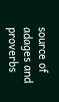source of adages and proverbs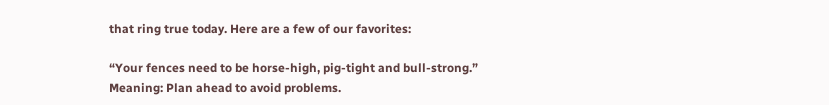that ring true today. Here are a few of our favorites:

“Your fences need to be horse-high, pig-tight and bull-strong.” Meaning: Plan ahead to avoid problems.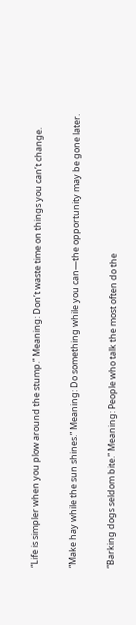“Life is simpler when you plow around the stump.” Meaning: Don’t waste time on things you can’t change.

“Make hay while the sun shines.” Meaning: Do something while you can—the opportunity may be gone later.

“Barking dogs seldom bite.” Meaning: People who talk the most often do the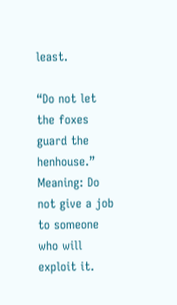least.

“Do not let the foxes guard the henhouse.” Meaning: Do not give a job to someone who will exploit it.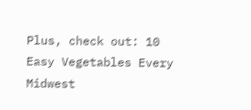Plus, check out: 10 Easy Vegetables Every Midwest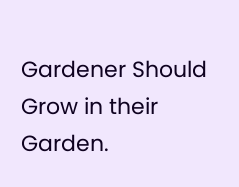Gardener Should Grow in their Garden.